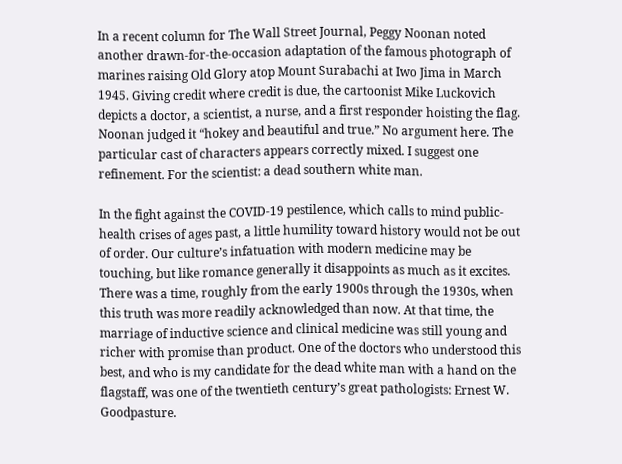In a recent column for The Wall Street Journal, Peggy Noonan noted another drawn-for-the-occasion adaptation of the famous photograph of marines raising Old Glory atop Mount Surabachi at Iwo Jima in March 1945. Giving credit where credit is due, the cartoonist Mike Luckovich depicts a doctor, a scientist, a nurse, and a first responder hoisting the flag. Noonan judged it “hokey and beautiful and true.” No argument here. The particular cast of characters appears correctly mixed. I suggest one refinement. For the scientist: a dead southern white man.

In the fight against the COVID-19 pestilence, which calls to mind public-health crises of ages past, a little humility toward history would not be out of order. Our culture’s infatuation with modern medicine may be touching, but like romance generally it disappoints as much as it excites. There was a time, roughly from the early 1900s through the 1930s, when this truth was more readily acknowledged than now. At that time, the marriage of inductive science and clinical medicine was still young and richer with promise than product. One of the doctors who understood this best, and who is my candidate for the dead white man with a hand on the flagstaff, was one of the twentieth century’s great pathologists: Ernest W. Goodpasture.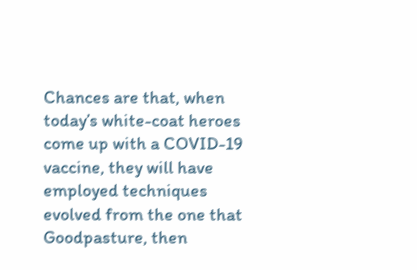Chances are that, when today’s white-coat heroes come up with a COVID-19 vaccine, they will have employed techniques evolved from the one that Goodpasture, then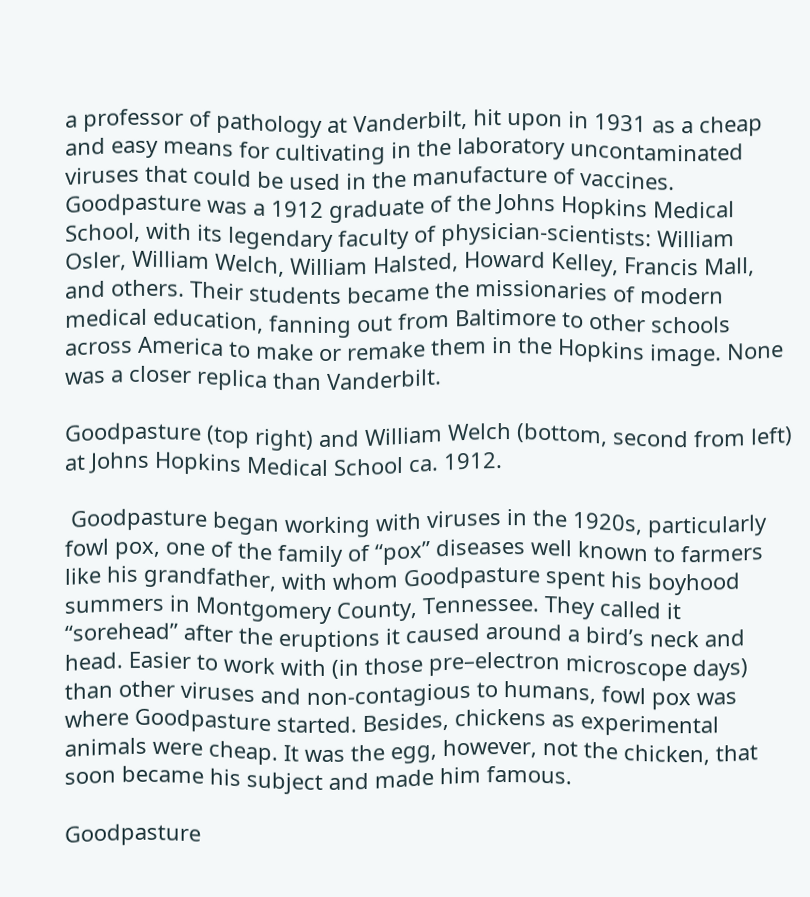a professor of pathology at Vanderbilt, hit upon in 1931 as a cheap and easy means for cultivating in the laboratory uncontaminated viruses that could be used in the manufacture of vaccines. Goodpasture was a 1912 graduate of the Johns Hopkins Medical School, with its legendary faculty of physician-scientists: William Osler, William Welch, William Halsted, Howard Kelley, Francis Mall, and others. Their students became the missionaries of modern medical education, fanning out from Baltimore to other schools across America to make or remake them in the Hopkins image. None was a closer replica than Vanderbilt.

Goodpasture (top right) and William Welch (bottom, second from left) at Johns Hopkins Medical School ca. 1912.

 Goodpasture began working with viruses in the 1920s, particularly fowl pox, one of the family of “pox” diseases well known to farmers like his grandfather, with whom Goodpasture spent his boyhood summers in Montgomery County, Tennessee. They called it “sorehead” after the eruptions it caused around a bird’s neck and head. Easier to work with (in those pre–electron microscope days) than other viruses and non-contagious to humans, fowl pox was where Goodpasture started. Besides, chickens as experimental animals were cheap. It was the egg, however, not the chicken, that soon became his subject and made him famous.

Goodpasture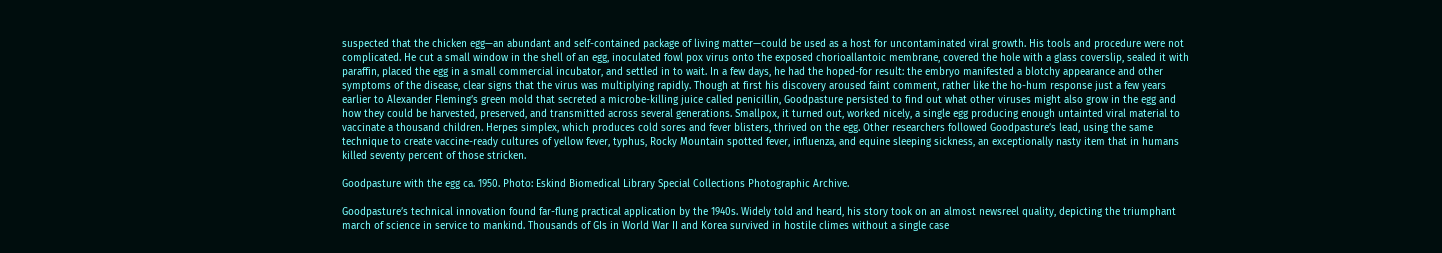suspected that the chicken egg—an abundant and self-contained package of living matter—could be used as a host for uncontaminated viral growth. His tools and procedure were not complicated. He cut a small window in the shell of an egg, inoculated fowl pox virus onto the exposed chorioallantoic membrane, covered the hole with a glass coverslip, sealed it with paraffin, placed the egg in a small commercial incubator, and settled in to wait. In a few days, he had the hoped-for result: the embryo manifested a blotchy appearance and other symptoms of the disease, clear signs that the virus was multiplying rapidly. Though at first his discovery aroused faint comment, rather like the ho-hum response just a few years earlier to Alexander Fleming’s green mold that secreted a microbe-killing juice called penicillin, Goodpasture persisted to find out what other viruses might also grow in the egg and how they could be harvested, preserved, and transmitted across several generations. Smallpox, it turned out, worked nicely, a single egg producing enough untainted viral material to vaccinate a thousand children. Herpes simplex, which produces cold sores and fever blisters, thrived on the egg. Other researchers followed Goodpasture’s lead, using the same technique to create vaccine-ready cultures of yellow fever, typhus, Rocky Mountain spotted fever, influenza, and equine sleeping sickness, an exceptionally nasty item that in humans killed seventy percent of those stricken.

Goodpasture with the egg ca. 1950. Photo: Eskind Biomedical Library Special Collections Photographic Archive.

Goodpasture’s technical innovation found far-flung practical application by the 1940s. Widely told and heard, his story took on an almost newsreel quality, depicting the triumphant march of science in service to mankind. Thousands of GIs in World War II and Korea survived in hostile climes without a single case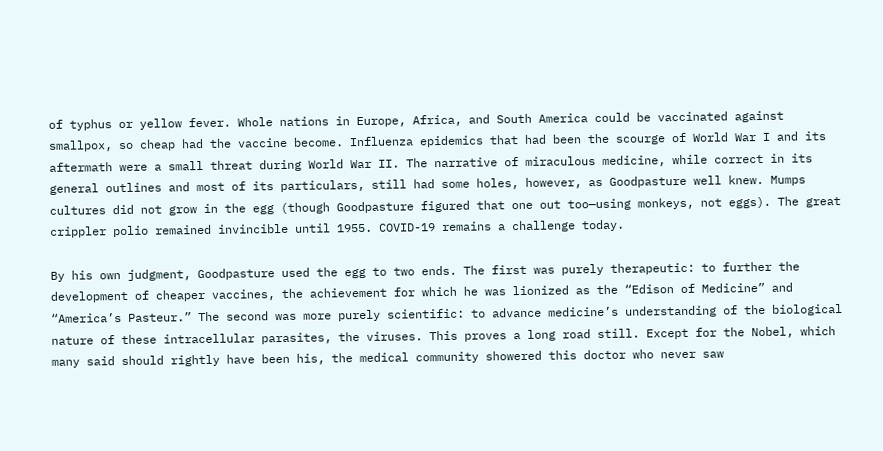of typhus or yellow fever. Whole nations in Europe, Africa, and South America could be vaccinated against smallpox, so cheap had the vaccine become. Influenza epidemics that had been the scourge of World War I and its aftermath were a small threat during World War II. The narrative of miraculous medicine, while correct in its general outlines and most of its particulars, still had some holes, however, as Goodpasture well knew. Mumps cultures did not grow in the egg (though Goodpasture figured that one out too—using monkeys, not eggs). The great crippler polio remained invincible until 1955. COVID-19 remains a challenge today.

By his own judgment, Goodpasture used the egg to two ends. The first was purely therapeutic: to further the development of cheaper vaccines, the achievement for which he was lionized as the “Edison of Medicine” and “America’s Pasteur.” The second was more purely scientific: to advance medicine’s understanding of the biological nature of these intracellular parasites, the viruses. This proves a long road still. Except for the Nobel, which many said should rightly have been his, the medical community showered this doctor who never saw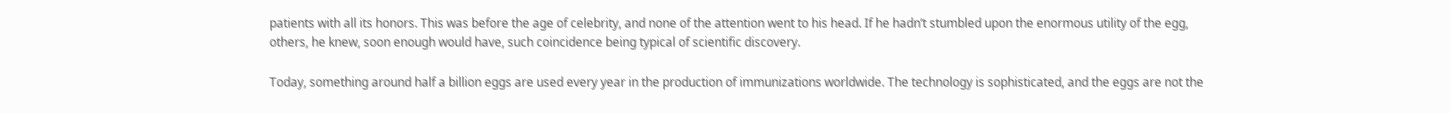patients with all its honors. This was before the age of celebrity, and none of the attention went to his head. If he hadn’t stumbled upon the enormous utility of the egg, others, he knew, soon enough would have, such coincidence being typical of scientific discovery.

Today, something around half a billion eggs are used every year in the production of immunizations worldwide. The technology is sophisticated, and the eggs are not the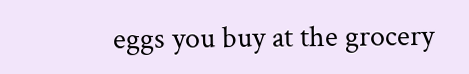eggs you buy at the grocery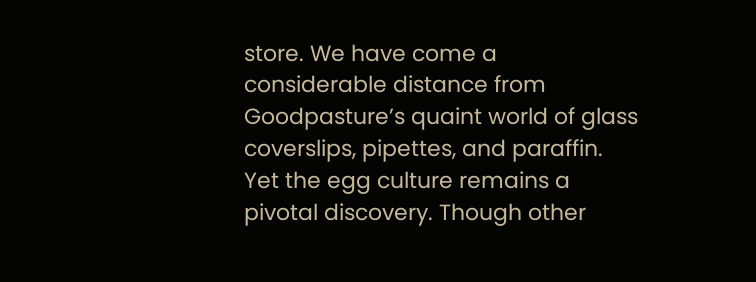store. We have come a considerable distance from Goodpasture’s quaint world of glass coverslips, pipettes, and paraffin. Yet the egg culture remains a pivotal discovery. Though other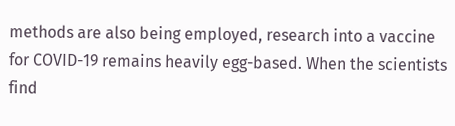methods are also being employed, research into a vaccine for COVID-19 remains heavily egg-based. When the scientists find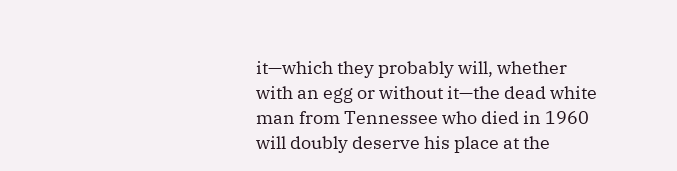it—which they probably will, whether with an egg or without it—the dead white man from Tennessee who died in 1960 will doubly deserve his place at the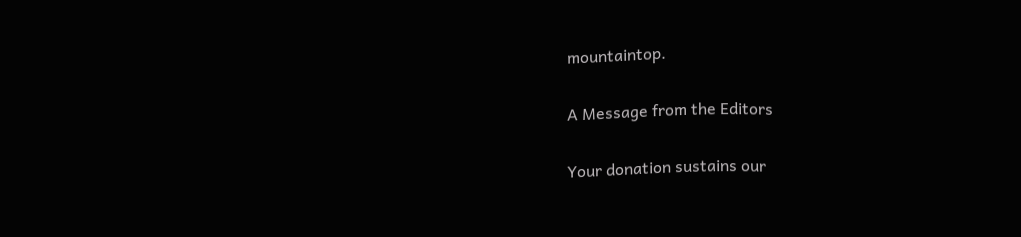mountaintop.

A Message from the Editors

Your donation sustains our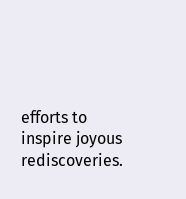efforts to inspire joyous rediscoveries.